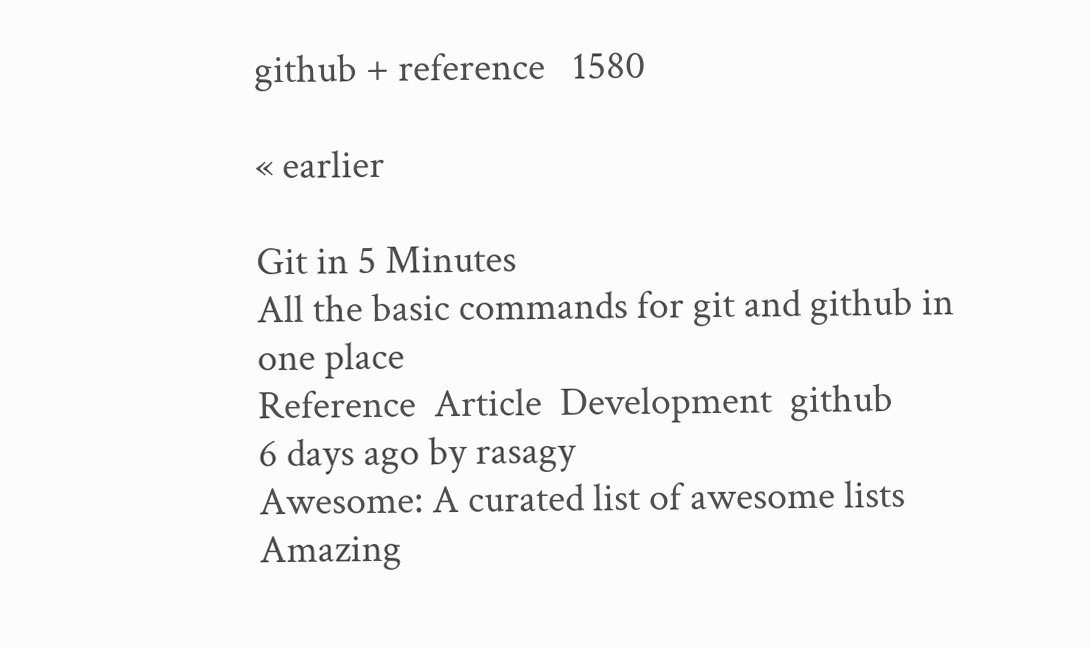github + reference   1580

« earlier

Git in 5 Minutes
All the basic commands for git and github in one place
Reference  Article  Development  github
6 days ago by rasagy
Awesome: A curated list of awesome lists
Amazing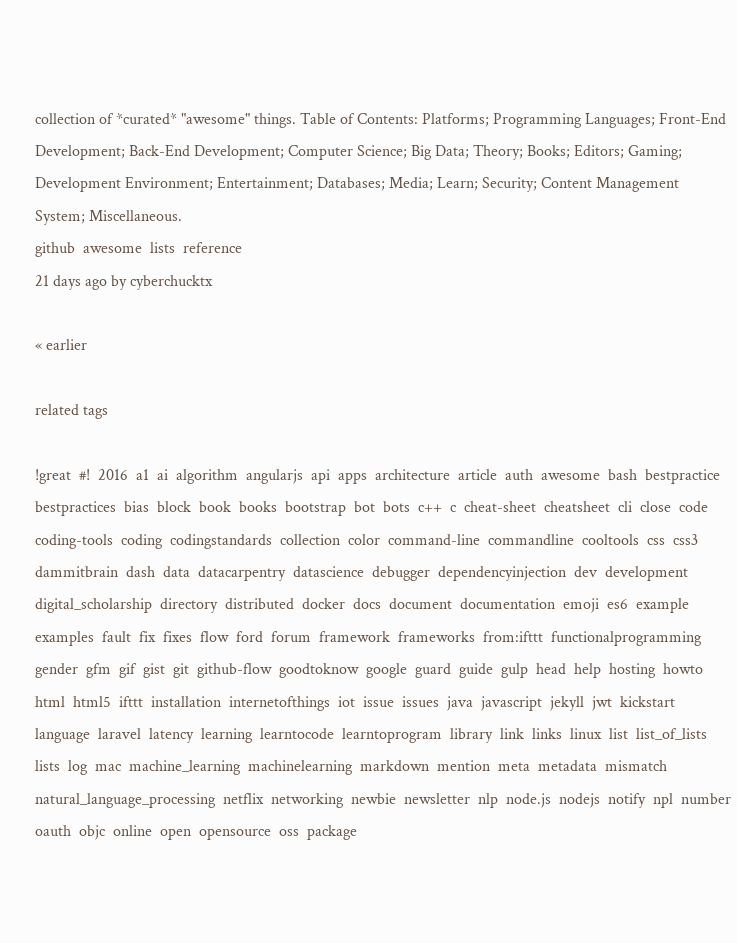collection of *curated* "awesome" things. Table of Contents: Platforms; Programming Languages; Front-End Development; Back-End Development; Computer Science; Big Data; Theory; Books; Editors; Gaming; Development Environment; Entertainment; Databases; Media; Learn; Security; Content Management System; Miscellaneous.
github  awesome  lists  reference
21 days ago by cyberchucktx

« earlier

related tags

!great  #!  2016  a1  ai  algorithm  angularjs  api  apps  architecture  article  auth  awesome  bash  bestpractice  bestpractices  bias  block  book  books  bootstrap  bot  bots  c++  c  cheat-sheet  cheatsheet  cli  close  code  coding-tools  coding  codingstandards  collection  color  command-line  commandline  cooltools  css  css3  dammitbrain  dash  data  datacarpentry  datascience  debugger  dependencyinjection  dev  development  digital_scholarship  directory  distributed  docker  docs  document  documentation  emoji  es6  example  examples  fault  fix  fixes  flow  ford  forum  framework  frameworks  from:ifttt  functionalprogramming  gender  gfm  gif  gist  git  github-flow  goodtoknow  google  guard  guide  gulp  head  help  hosting  howto  html  html5  ifttt  installation  internetofthings  iot  issue  issues  java  javascript  jekyll  jwt  kickstart  language  laravel  latency  learning  learntocode  learntoprogram  library  link  links  linux  list  list_of_lists  lists  log  mac  machine_learning  machinelearning  markdown  mention  meta  metadata  mismatch  natural_language_processing  netflix  networking  newbie  newsletter  nlp  node.js  nodejs  notify  npl  number  oauth  objc  online  open  opensource  oss  package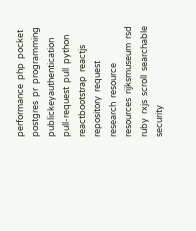performance  php  pocket  postgres  pr  programming  publickeyauthentication  pull-request  pull  python  reactbootstrap  reactjs  repository  request  research  resource  resources  rijksmuseum  rsd  ruby  rxjs  scroll  searchable  security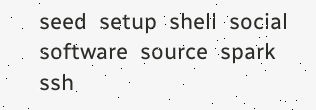seed  setup  shell  social  software  source  spark  ssh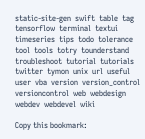static-site-gen  swift  table  tag  tensorflow  terminal  textui  timeseries  tips  todo  tolerance  tool  tools  totry  tounderstand  troubleshoot  tutorial  tutorials  twitter  tymon  unix  url  useful  user  vba  version  version_control  versioncontrol  web  webdesign  webdev  webdevel  wiki

Copy this bookmark: